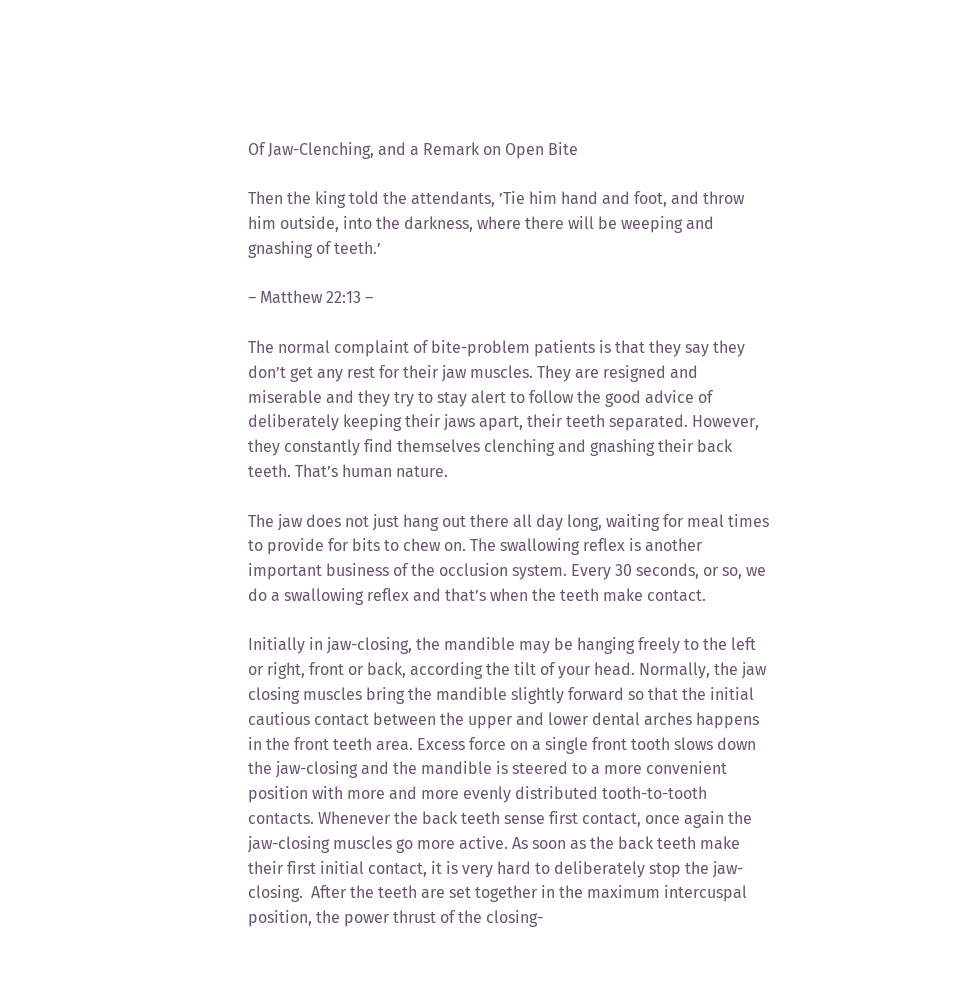Of Jaw-Clenching, and a Remark on Open Bite

Then the king told the attendants, ’Tie him hand and foot, and throw him outside, into the darkness, where there will be weeping and gnashing of teeth.’

– Matthew 22:13 –

The normal complaint of bite-problem patients is that they say they don’t get any rest for their jaw muscles. They are resigned and miserable and they try to stay alert to follow the good advice of deliberately keeping their jaws apart, their teeth separated. However, they constantly find themselves clenching and gnashing their back teeth. That’s human nature.

The jaw does not just hang out there all day long, waiting for meal times to provide for bits to chew on. The swallowing reflex is another important business of the occlusion system. Every 30 seconds, or so, we do a swallowing reflex and that’s when the teeth make contact.

Initially in jaw-closing, the mandible may be hanging freely to the left or right, front or back, according the tilt of your head. Normally, the jaw closing muscles bring the mandible slightly forward so that the initial cautious contact between the upper and lower dental arches happens in the front teeth area. Excess force on a single front tooth slows down the jaw-closing and the mandible is steered to a more convenient position with more and more evenly distributed tooth-to-tooth contacts. Whenever the back teeth sense first contact, once again the jaw-closing muscles go more active. As soon as the back teeth make their first initial contact, it is very hard to deliberately stop the jaw-closing.  After the teeth are set together in the maximum intercuspal position, the power thrust of the closing-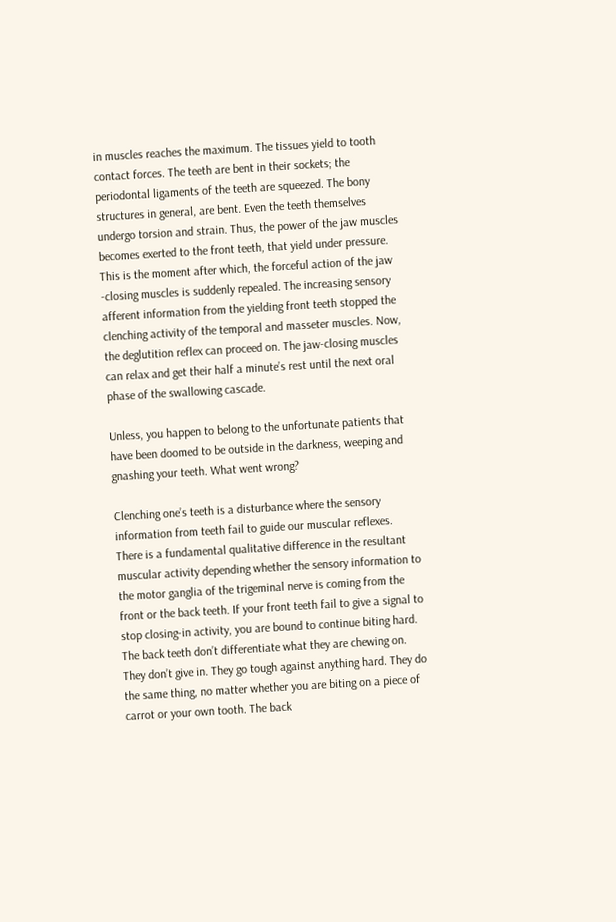in muscles reaches the maximum. The tissues yield to tooth contact forces. The teeth are bent in their sockets; the periodontal ligaments of the teeth are squeezed. The bony structures in general, are bent. Even the teeth themselves undergo torsion and strain. Thus, the power of the jaw muscles becomes exerted to the front teeth, that yield under pressure. This is the moment after which, the forceful action of the jaw -closing muscles is suddenly repealed. The increasing sensory afferent information from the yielding front teeth stopped the clenching activity of the temporal and masseter muscles. Now, the deglutition reflex can proceed on. The jaw-closing muscles can relax and get their half a minute’s rest until the next oral phase of the swallowing cascade.

Unless, you happen to belong to the unfortunate patients that have been doomed to be outside in the darkness, weeping and gnashing your teeth. What went wrong?

Clenching one’s teeth is a disturbance where the sensory information from teeth fail to guide our muscular reflexes. There is a fundamental qualitative difference in the resultant muscular activity depending whether the sensory information to the motor ganglia of the trigeminal nerve is coming from the front or the back teeth. If your front teeth fail to give a signal to stop closing-in activity, you are bound to continue biting hard. The back teeth don’t differentiate what they are chewing on. They don’t give in. They go tough against anything hard. They do the same thing, no matter whether you are biting on a piece of carrot or your own tooth. The back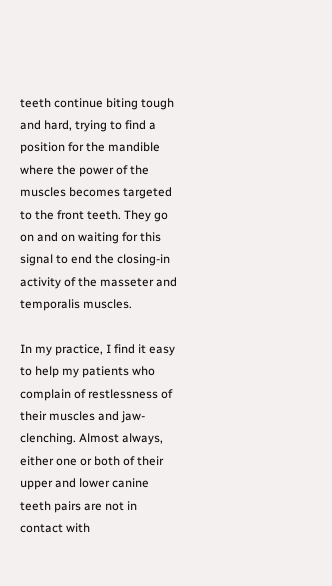teeth continue biting tough and hard, trying to find a position for the mandible where the power of the muscles becomes targeted to the front teeth. They go on and on waiting for this signal to end the closing-in activity of the masseter and temporalis muscles.

In my practice, I find it easy to help my patients who complain of restlessness of their muscles and jaw-clenching. Almost always, either one or both of their upper and lower canine teeth pairs are not in contact with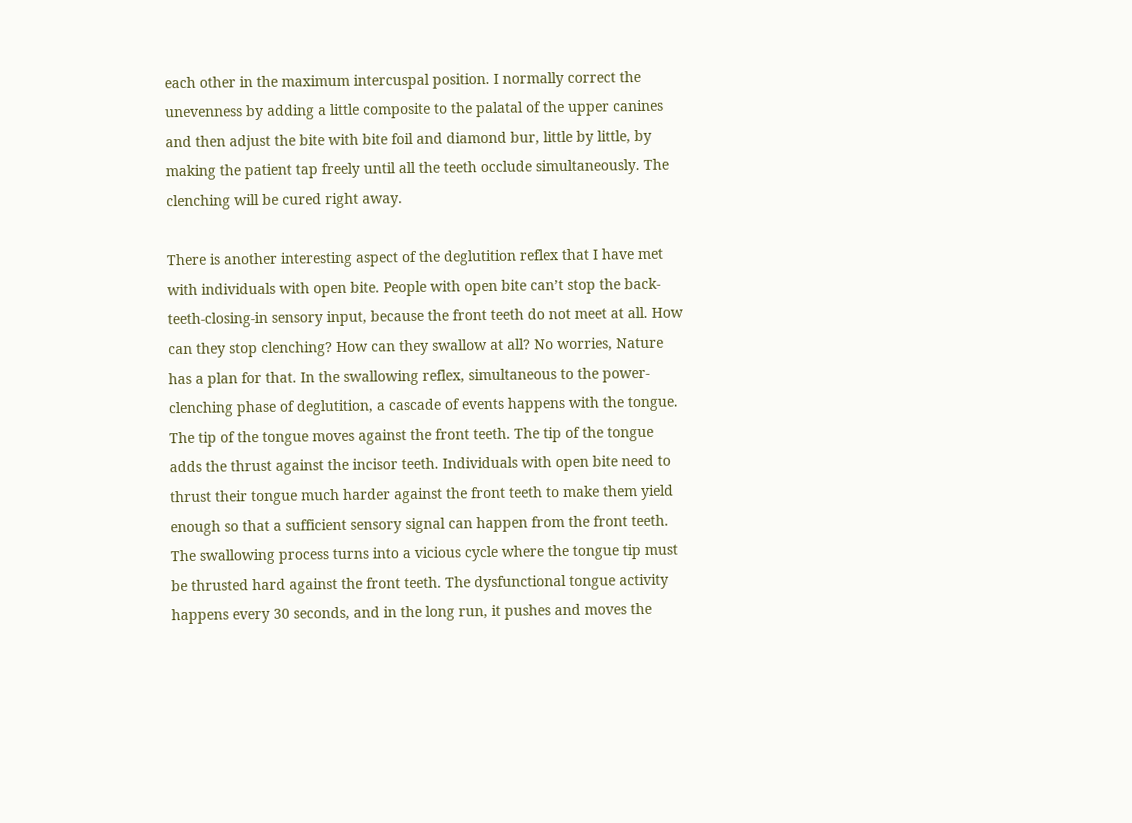each other in the maximum intercuspal position. I normally correct the unevenness by adding a little composite to the palatal of the upper canines and then adjust the bite with bite foil and diamond bur, little by little, by making the patient tap freely until all the teeth occlude simultaneously. The clenching will be cured right away.

There is another interesting aspect of the deglutition reflex that I have met with individuals with open bite. People with open bite can’t stop the back-teeth-closing-in sensory input, because the front teeth do not meet at all. How can they stop clenching? How can they swallow at all? No worries, Nature has a plan for that. In the swallowing reflex, simultaneous to the power-clenching phase of deglutition, a cascade of events happens with the tongue. The tip of the tongue moves against the front teeth. The tip of the tongue adds the thrust against the incisor teeth. Individuals with open bite need to thrust their tongue much harder against the front teeth to make them yield enough so that a sufficient sensory signal can happen from the front teeth. The swallowing process turns into a vicious cycle where the tongue tip must be thrusted hard against the front teeth. The dysfunctional tongue activity happens every 30 seconds, and in the long run, it pushes and moves the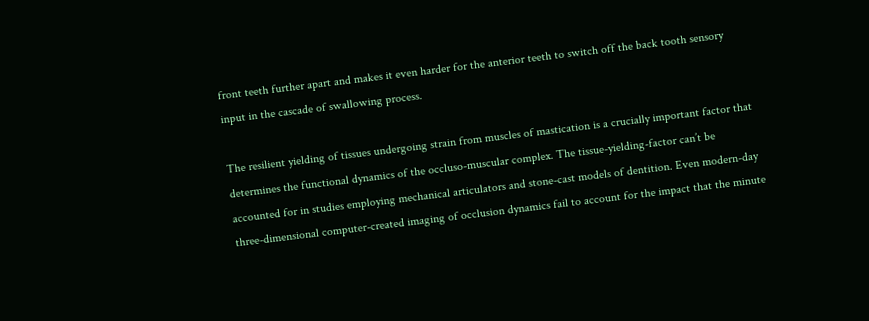front teeth further apart and makes it even harder for the anterior teeth to switch off the back tooth sensory input in the cascade of swallowing process.

The resilient yielding of tissues undergoing strain from muscles of mastication is a crucially important factor that determines the functional dynamics of the occluso-muscular complex. The tissue-yielding-factor can’t be accounted for in studies employing mechanical articulators and stone-cast models of dentition. Even modern-day three-dimensional computer-created imaging of occlusion dynamics fail to account for the impact that the minute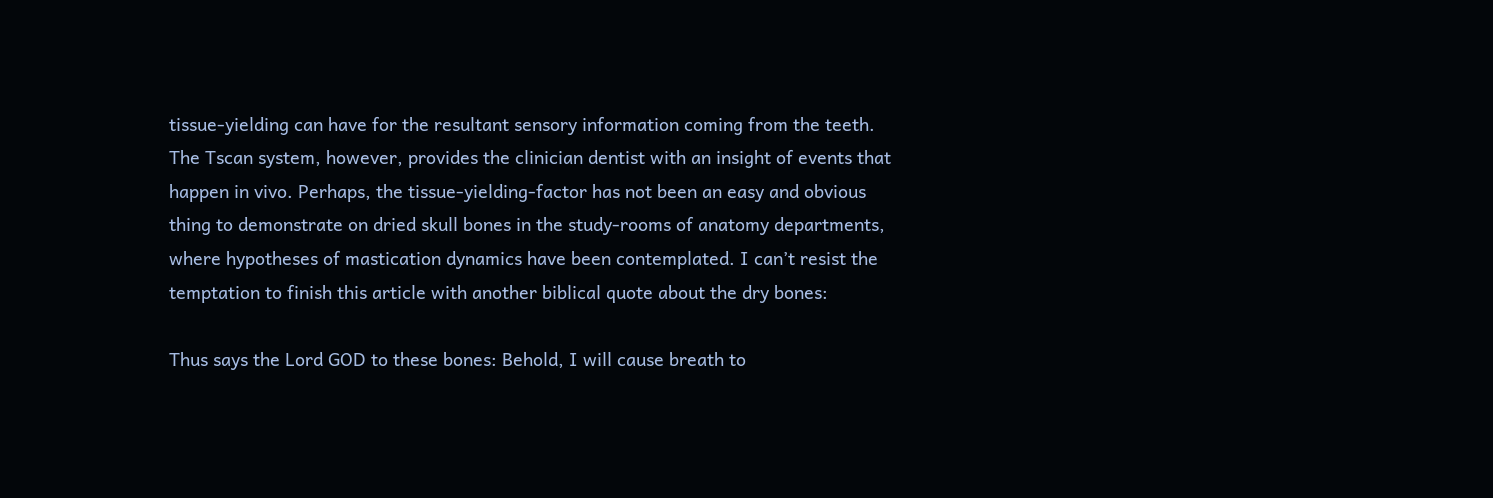tissue-yielding can have for the resultant sensory information coming from the teeth. The Tscan system, however, provides the clinician dentist with an insight of events that happen in vivo. Perhaps, the tissue-yielding-factor has not been an easy and obvious thing to demonstrate on dried skull bones in the study-rooms of anatomy departments, where hypotheses of mastication dynamics have been contemplated. I can’t resist the temptation to finish this article with another biblical quote about the dry bones:

Thus says the Lord GOD to these bones: Behold, I will cause breath to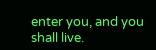enter you, and you shall live.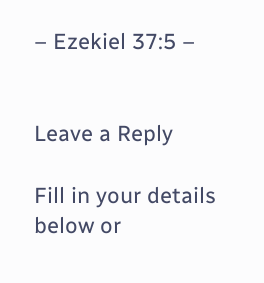– Ezekiel 37:5 –


Leave a Reply

Fill in your details below or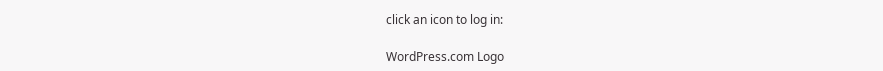click an icon to log in:

WordPress.com Logo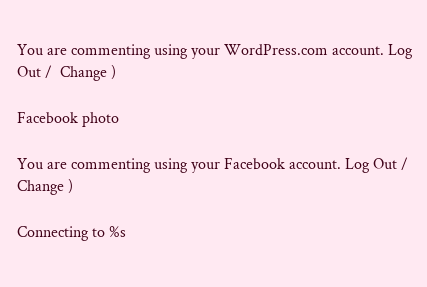You are commenting using your WordPress.com account. Log Out /  Change )

Facebook photo

You are commenting using your Facebook account. Log Out /  Change )

Connecting to %s